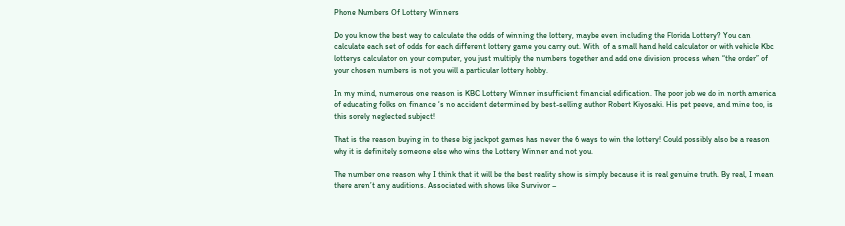Phone Numbers Of Lottery Winners

Do you know the best way to calculate the odds of winning the lottery, maybe even including the Florida Lottery? You can calculate each set of odds for each different lottery game you carry out. With  of a small hand held calculator or with vehicle Kbc lotterys calculator on your computer, you just multiply the numbers together and add one division process when “the order” of your chosen numbers is not you will a particular lottery hobby.

In my mind, numerous one reason is KBC Lottery Winner insufficient financial edification. The poor job we do in north america of educating folks on finance ‘s no accident determined by best-selling author Robert Kiyosaki. His pet peeve, and mine too, is this sorely neglected subject!

That is the reason buying in to these big jackpot games has never the 6 ways to win the lottery! Could possibly also be a reason why it is definitely someone else who wins the Lottery Winner and not you.

The number one reason why I think that it will be the best reality show is simply because it is real genuine truth. By real, I mean there aren’t any auditions. Associated with shows like Survivor –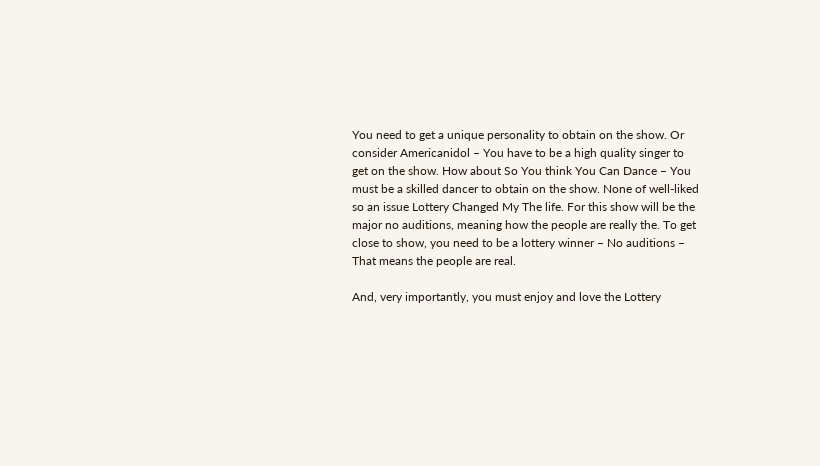You need to get a unique personality to obtain on the show. Or consider Americanidol – You have to be a high quality singer to get on the show. How about So You think You Can Dance – You must be a skilled dancer to obtain on the show. None of well-liked so an issue Lottery Changed My The life. For this show will be the major no auditions, meaning how the people are really the. To get close to show, you need to be a lottery winner – No auditions – That means the people are real.

And, very importantly, you must enjoy and love the Lottery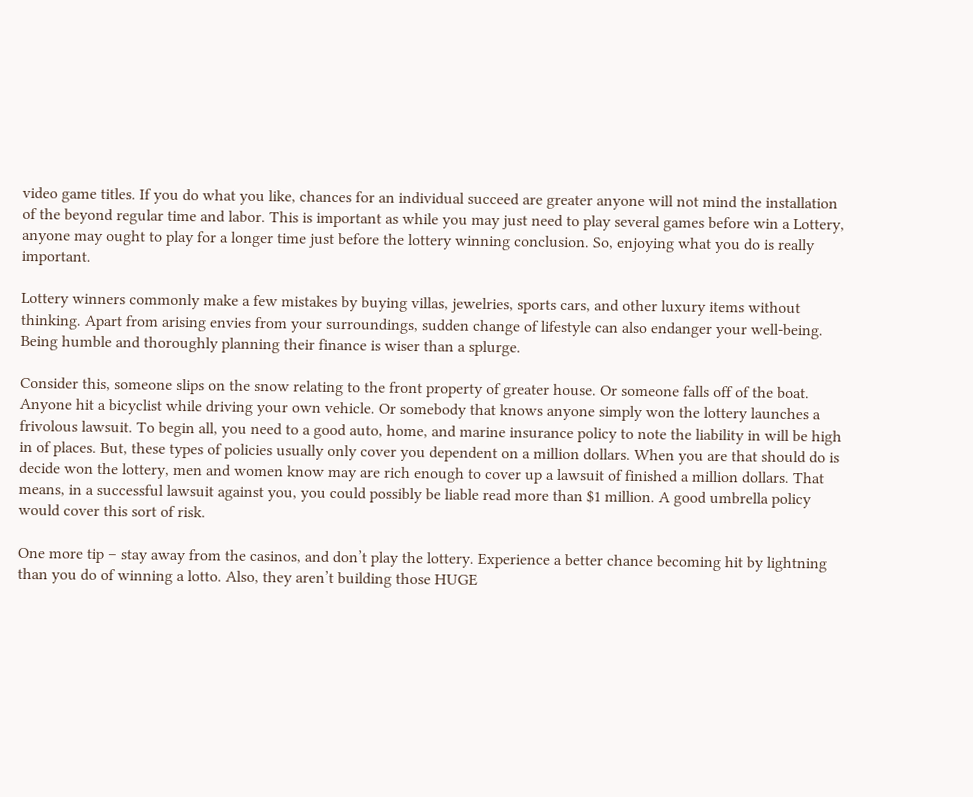video game titles. If you do what you like, chances for an individual succeed are greater anyone will not mind the installation of the beyond regular time and labor. This is important as while you may just need to play several games before win a Lottery, anyone may ought to play for a longer time just before the lottery winning conclusion. So, enjoying what you do is really important.

Lottery winners commonly make a few mistakes by buying villas, jewelries, sports cars, and other luxury items without thinking. Apart from arising envies from your surroundings, sudden change of lifestyle can also endanger your well-being. Being humble and thoroughly planning their finance is wiser than a splurge.

Consider this, someone slips on the snow relating to the front property of greater house. Or someone falls off of the boat. Anyone hit a bicyclist while driving your own vehicle. Or somebody that knows anyone simply won the lottery launches a frivolous lawsuit. To begin all, you need to a good auto, home, and marine insurance policy to note the liability in will be high in of places. But, these types of policies usually only cover you dependent on a million dollars. When you are that should do is decide won the lottery, men and women know may are rich enough to cover up a lawsuit of finished a million dollars. That means, in a successful lawsuit against you, you could possibly be liable read more than $1 million. A good umbrella policy would cover this sort of risk.

One more tip – stay away from the casinos, and don’t play the lottery. Experience a better chance becoming hit by lightning than you do of winning a lotto. Also, they aren’t building those HUGE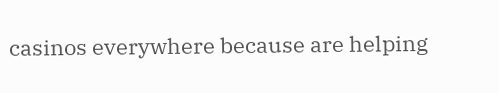casinos everywhere because are helping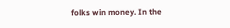folks win money. In the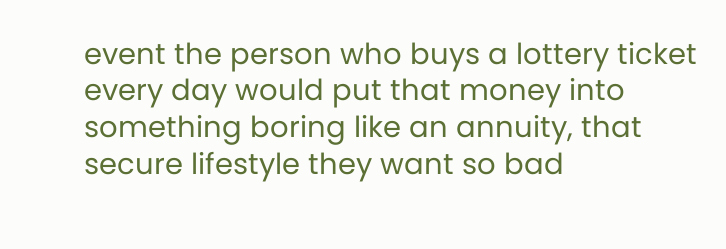event the person who buys a lottery ticket every day would put that money into something boring like an annuity, that secure lifestyle they want so bad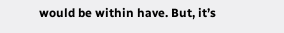would be within have. But, it’s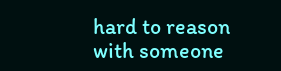hard to reason with someone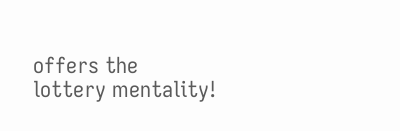offers the lottery mentality!